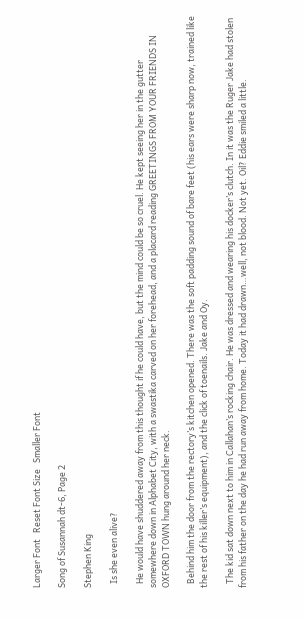Larger Font   Reset Font Size   Smaller Font

Song of Susannah dt-6, Page 2

Stephen King

  Is she even alive?

  He would have shuddered away from this thought if he could have, but the mind could be so cruel. He kept seeing her in the gutter somewhere down in Alphabet City, with a swastika carved on her forehead, and a placard reading GREETINGS FROM YOUR FRIENDS IN OXFORD TOWN hung around her neck.

  Behind him the door from the rectory’s kitchen opened. There was the soft padding sound of bare feet (his ears were sharp now, trained like the rest of his killer’s equipment), and the click of toenails. Jake and Oy.

  The kid sat down next to him in Callahan’s rocking chair. He was dressed and wearing his docker’s clutch. In it was the Ruger Jake had stolen from his father on the day he had run away from home. Today it had drawn…well, not blood. Not yet. Oil? Eddie smiled a little.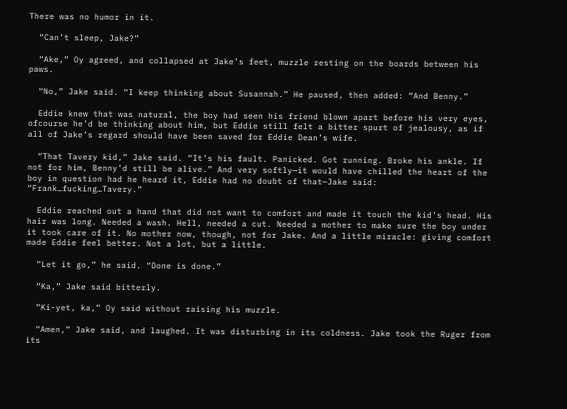There was no humor in it.

  “Can’t sleep, Jake?”

  “Ake,” Oy agreed, and collapsed at Jake’s feet, muzzle resting on the boards between his paws.

  “No,” Jake said. “I keep thinking about Susannah.” He paused, then added: “And Benny.”

  Eddie knew that was natural, the boy had seen his friend blown apart before his very eyes, ofcourse he’d be thinking about him, but Eddie still felt a bitter spurt of jealousy, as if all of Jake’s regard should have been saved for Eddie Dean’s wife.

  “That Tavery kid,” Jake said. “It’s his fault. Panicked. Got running. Broke his ankle. If not for him, Benny’d still be alive.” And very softly—it would have chilled the heart of the boy in question had he heard it, Eddie had no doubt of that—Jake said: “Frank…fucking…Tavery.”

  Eddie reached out a hand that did not want to comfort and made it touch the kid’s head. His hair was long. Needed a wash. Hell, needed a cut. Needed a mother to make sure the boy under it took care of it. No mother now, though, not for Jake. And a little miracle: giving comfort made Eddie feel better. Not a lot, but a little.

  “Let it go,” he said. “Done is done.”

  “Ka,” Jake said bitterly.

  “Ki-yet, ka,” Oy said without raising his muzzle.

  “Amen,” Jake said, and laughed. It was disturbing in its coldness. Jake took the Ruger from its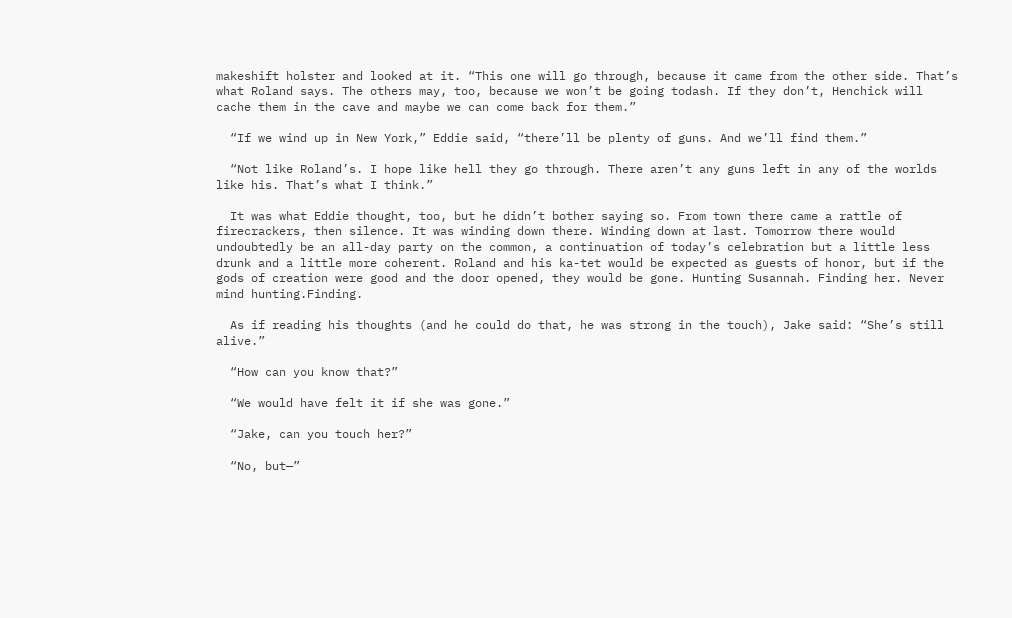makeshift holster and looked at it. “This one will go through, because it came from the other side. That’s what Roland says. The others may, too, because we won’t be going todash. If they don’t, Henchick will cache them in the cave and maybe we can come back for them.”

  “If we wind up in New York,” Eddie said, “there’ll be plenty of guns. And we’ll find them.”

  “Not like Roland’s. I hope like hell they go through. There aren’t any guns left in any of the worlds like his. That’s what I think.”

  It was what Eddie thought, too, but he didn’t bother saying so. From town there came a rattle of firecrackers, then silence. It was winding down there. Winding down at last. Tomorrow there would undoubtedly be an all-day party on the common, a continuation of today’s celebration but a little less drunk and a little more coherent. Roland and his ka-tet would be expected as guests of honor, but if the gods of creation were good and the door opened, they would be gone. Hunting Susannah. Finding her. Never mind hunting.Finding.

  As if reading his thoughts (and he could do that, he was strong in the touch), Jake said: “She’s still alive.”

  “How can you know that?”

  “We would have felt it if she was gone.”

  “Jake, can you touch her?”

  “No, but—”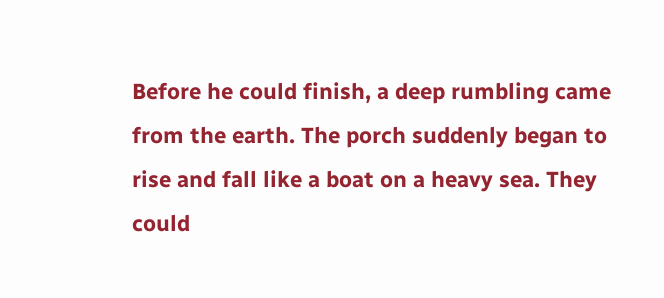Before he could finish, a deep rumbling came from the earth. The porch suddenly began to rise and fall like a boat on a heavy sea. They could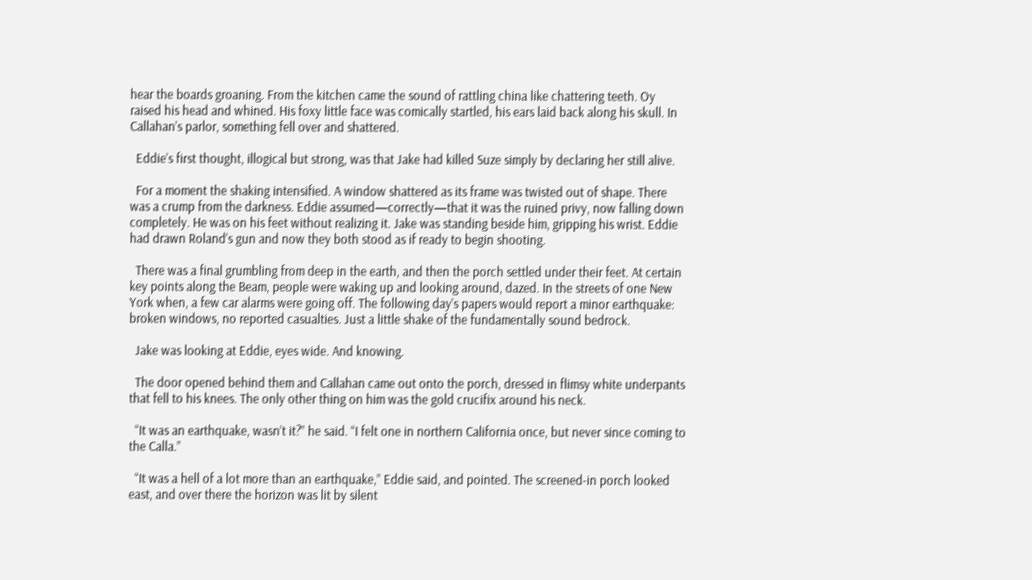hear the boards groaning. From the kitchen came the sound of rattling china like chattering teeth. Oy raised his head and whined. His foxy little face was comically startled, his ears laid back along his skull. In Callahan’s parlor, something fell over and shattered.

  Eddie’s first thought, illogical but strong, was that Jake had killed Suze simply by declaring her still alive.

  For a moment the shaking intensified. A window shattered as its frame was twisted out of shape. There was a crump from the darkness. Eddie assumed—correctly—that it was the ruined privy, now falling down completely. He was on his feet without realizing it. Jake was standing beside him, gripping his wrist. Eddie had drawn Roland’s gun and now they both stood as if ready to begin shooting.

  There was a final grumbling from deep in the earth, and then the porch settled under their feet. At certain key points along the Beam, people were waking up and looking around, dazed. In the streets of one New York when, a few car alarms were going off. The following day’s papers would report a minor earthquake: broken windows, no reported casualties. Just a little shake of the fundamentally sound bedrock.

  Jake was looking at Eddie, eyes wide. And knowing.

  The door opened behind them and Callahan came out onto the porch, dressed in flimsy white underpants that fell to his knees. The only other thing on him was the gold crucifix around his neck.

  “It was an earthquake, wasn’t it?” he said. “I felt one in northern California once, but never since coming to the Calla.”

  “It was a hell of a lot more than an earthquake,” Eddie said, and pointed. The screened-in porch looked east, and over there the horizon was lit by silent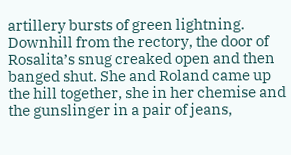artillery bursts of green lightning. Downhill from the rectory, the door of Rosalita’s snug creaked open and then banged shut. She and Roland came up the hill together, she in her chemise and the gunslinger in a pair of jeans,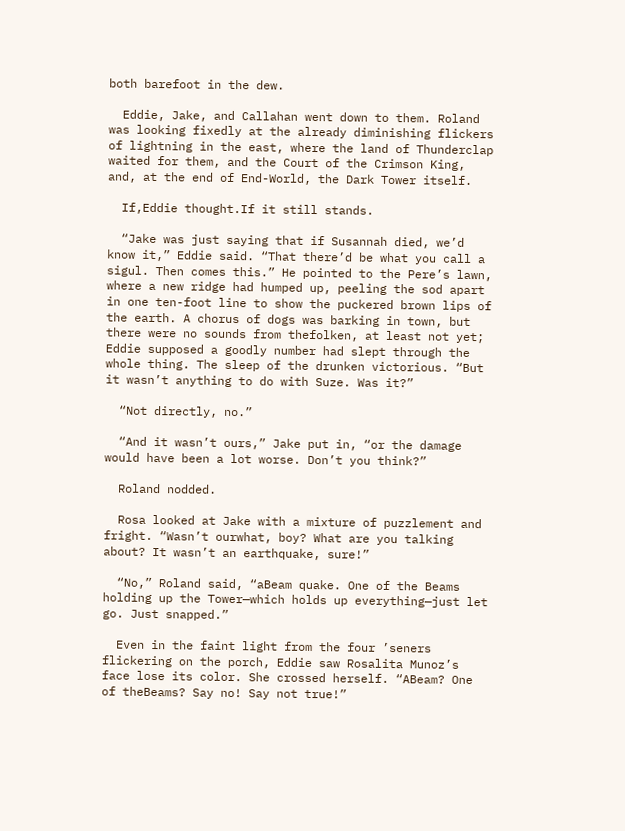both barefoot in the dew.

  Eddie, Jake, and Callahan went down to them. Roland was looking fixedly at the already diminishing flickers of lightning in the east, where the land of Thunderclap waited for them, and the Court of the Crimson King, and, at the end of End-World, the Dark Tower itself.

  If,Eddie thought.If it still stands.

  “Jake was just saying that if Susannah died, we’d know it,” Eddie said. “That there’d be what you call a sigul. Then comes this.” He pointed to the Pere’s lawn, where a new ridge had humped up, peeling the sod apart in one ten-foot line to show the puckered brown lips of the earth. A chorus of dogs was barking in town, but there were no sounds from thefolken, at least not yet; Eddie supposed a goodly number had slept through the whole thing. The sleep of the drunken victorious. “But it wasn’t anything to do with Suze. Was it?”

  “Not directly, no.”

  “And it wasn’t ours,” Jake put in, “or the damage would have been a lot worse. Don’t you think?”

  Roland nodded.

  Rosa looked at Jake with a mixture of puzzlement and fright. “Wasn’t ourwhat, boy? What are you talking about? It wasn’t an earthquake, sure!”

  “No,” Roland said, “aBeam quake. One of the Beams holding up the Tower—which holds up everything—just let go. Just snapped.”

  Even in the faint light from the four ’seners flickering on the porch, Eddie saw Rosalita Munoz’s face lose its color. She crossed herself. “ABeam? One of theBeams? Say no! Say not true!”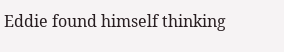Eddie found himself thinking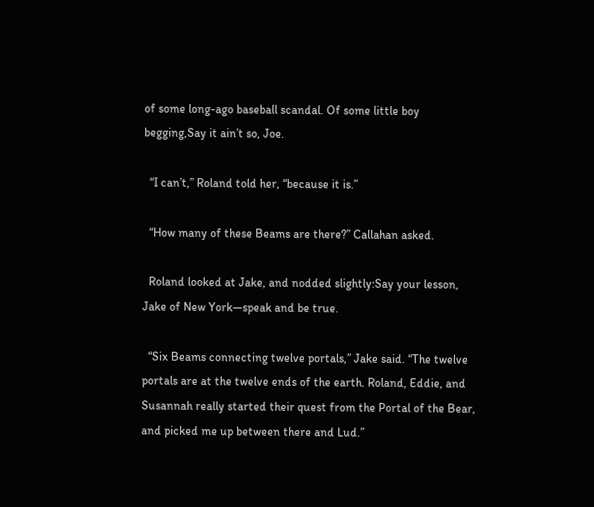of some long-ago baseball scandal. Of some little boy begging,Say it ain’t so, Joe.

  “I can’t,” Roland told her, “because it is.”

  “How many of these Beams are there?” Callahan asked.

  Roland looked at Jake, and nodded slightly:Say your lesson, Jake of New York—speak and be true.

  “Six Beams connecting twelve portals,” Jake said. “The twelve portals are at the twelve ends of the earth. Roland, Eddie, and Susannah really started their quest from the Portal of the Bear, and picked me up between there and Lud.”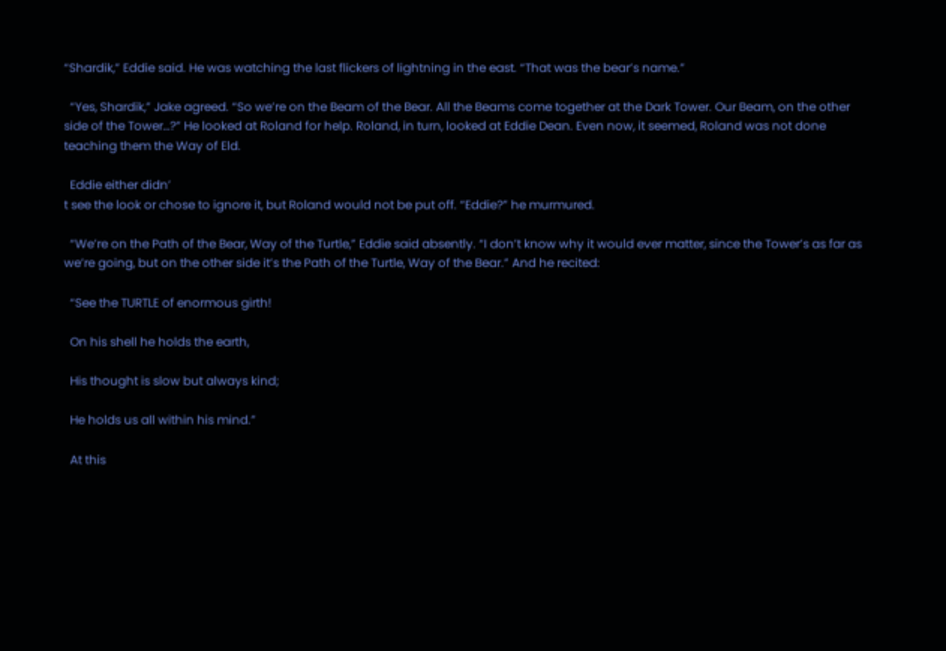“Shardik,” Eddie said. He was watching the last flickers of lightning in the east. “That was the bear’s name.”

  “Yes, Shardik,” Jake agreed. “So we’re on the Beam of the Bear. All the Beams come together at the Dark Tower. Our Beam, on the other side of the Tower…?” He looked at Roland for help. Roland, in turn, looked at Eddie Dean. Even now, it seemed, Roland was not done teaching them the Way of Eld.

  Eddie either didn’
t see the look or chose to ignore it, but Roland would not be put off. “Eddie?” he murmured.

  “We’re on the Path of the Bear, Way of the Turtle,” Eddie said absently. “I don’t know why it would ever matter, since the Tower’s as far as we’re going, but on the other side it’s the Path of the Turtle, Way of the Bear.” And he recited:

  “See the TURTLE of enormous girth!

  On his shell he holds the earth,

  His thought is slow but always kind;

  He holds us all within his mind.”

  At this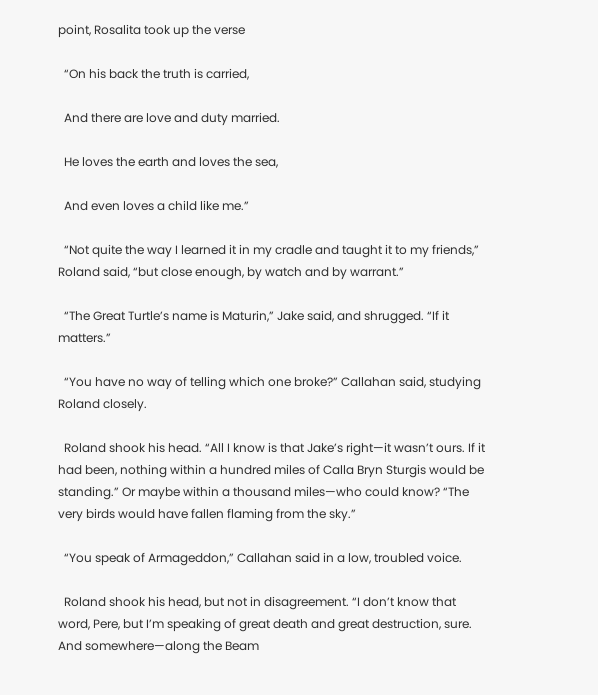point, Rosalita took up the verse

  “On his back the truth is carried,

  And there are love and duty married.

  He loves the earth and loves the sea,

  And even loves a child like me.”

  “Not quite the way I learned it in my cradle and taught it to my friends,” Roland said, “but close enough, by watch and by warrant.”

  “The Great Turtle’s name is Maturin,” Jake said, and shrugged. “If it matters.”

  “You have no way of telling which one broke?” Callahan said, studying Roland closely.

  Roland shook his head. “All I know is that Jake’s right—it wasn’t ours. If it had been, nothing within a hundred miles of Calla Bryn Sturgis would be standing.” Or maybe within a thousand miles—who could know? “The very birds would have fallen flaming from the sky.”

  “You speak of Armageddon,” Callahan said in a low, troubled voice.

  Roland shook his head, but not in disagreement. “I don’t know that word, Pere, but I’m speaking of great death and great destruction, sure. And somewhere—along the Beam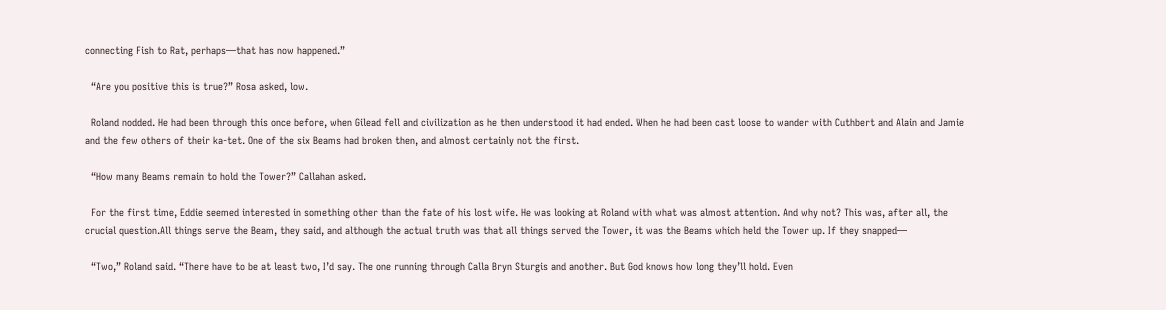connecting Fish to Rat, perhaps—that has now happened.”

  “Are you positive this is true?” Rosa asked, low.

  Roland nodded. He had been through this once before, when Gilead fell and civilization as he then understood it had ended. When he had been cast loose to wander with Cuthbert and Alain and Jamie and the few others of their ka-tet. One of the six Beams had broken then, and almost certainly not the first.

  “How many Beams remain to hold the Tower?” Callahan asked.

  For the first time, Eddie seemed interested in something other than the fate of his lost wife. He was looking at Roland with what was almost attention. And why not? This was, after all, the crucial question.All things serve the Beam, they said, and although the actual truth was that all things served the Tower, it was the Beams which held the Tower up. If they snapped—

  “Two,” Roland said. “There have to be at least two, I’d say. The one running through Calla Bryn Sturgis and another. But God knows how long they’ll hold. Even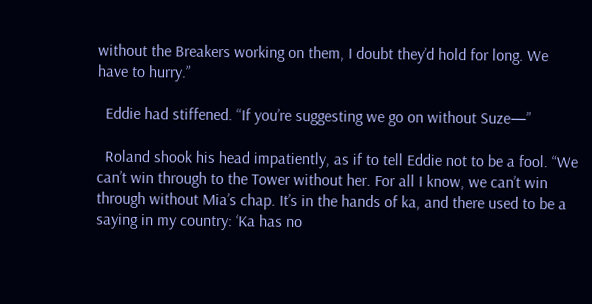without the Breakers working on them, I doubt they’d hold for long. We have to hurry.”

  Eddie had stiffened. “If you’re suggesting we go on without Suze—”

  Roland shook his head impatiently, as if to tell Eddie not to be a fool. “We can’t win through to the Tower without her. For all I know, we can’t win through without Mia’s chap. It’s in the hands of ka, and there used to be a saying in my country: ‘Ka has no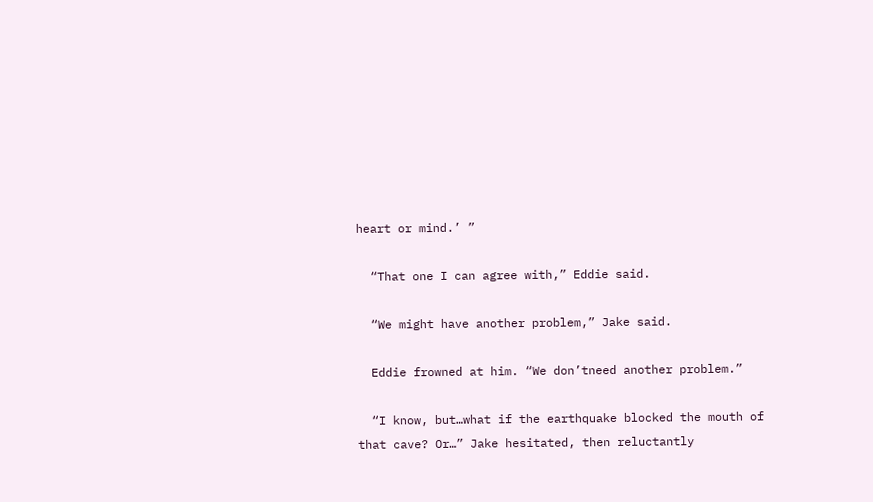heart or mind.’ ”

  “That one I can agree with,” Eddie said.

  “We might have another problem,” Jake said.

  Eddie frowned at him. “We don’tneed another problem.”

  “I know, but…what if the earthquake blocked the mouth of that cave? Or…” Jake hesitated, then reluctantly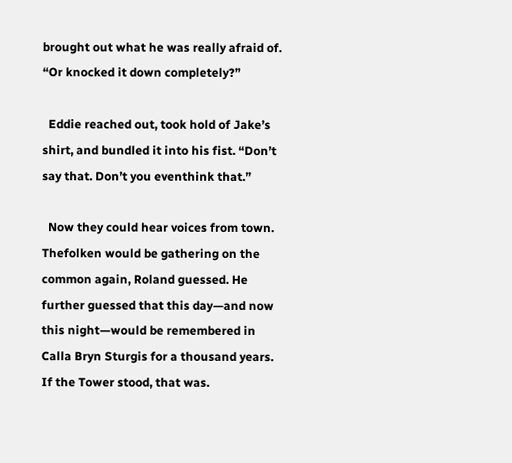brought out what he was really afraid of. “Or knocked it down completely?”

  Eddie reached out, took hold of Jake’s shirt, and bundled it into his fist. “Don’t say that. Don’t you eventhink that.”

  Now they could hear voices from town. Thefolken would be gathering on the common again, Roland guessed. He further guessed that this day—and now this night—would be remembered in Calla Bryn Sturgis for a thousand years. If the Tower stood, that was.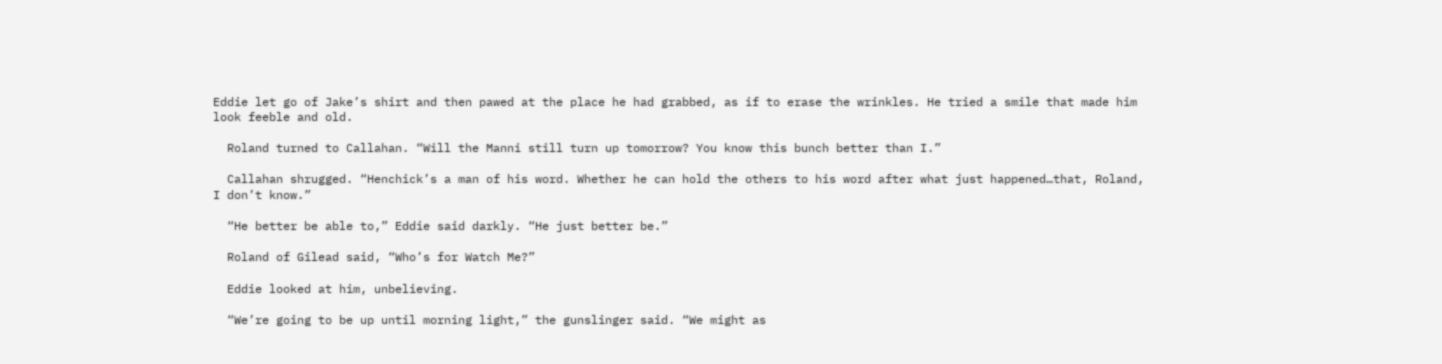Eddie let go of Jake’s shirt and then pawed at the place he had grabbed, as if to erase the wrinkles. He tried a smile that made him look feeble and old.

  Roland turned to Callahan. “Will the Manni still turn up tomorrow? You know this bunch better than I.”

  Callahan shrugged. “Henchick’s a man of his word. Whether he can hold the others to his word after what just happened…that, Roland, I don’t know.”

  “He better be able to,” Eddie said darkly. “He just better be.”

  Roland of Gilead said, “Who’s for Watch Me?”

  Eddie looked at him, unbelieving.

  “We’re going to be up until morning light,” the gunslinger said. “We might as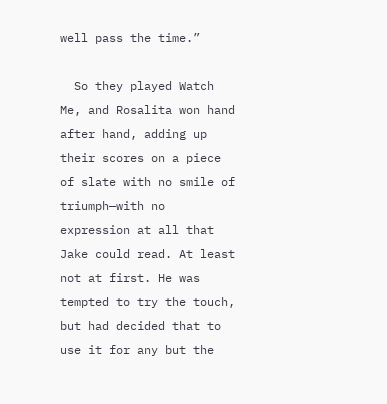well pass the time.”

  So they played Watch Me, and Rosalita won hand after hand, adding up their scores on a piece of slate with no smile of triumph—with no expression at all that Jake could read. At least not at first. He was tempted to try the touch, but had decided that to use it for any but the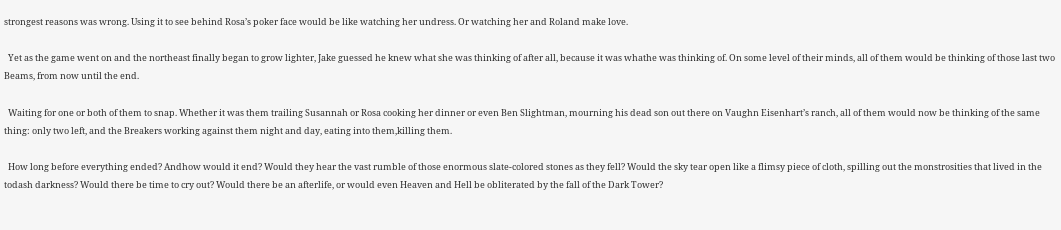strongest reasons was wrong. Using it to see behind Rosa’s poker face would be like watching her undress. Or watching her and Roland make love.

  Yet as the game went on and the northeast finally began to grow lighter, Jake guessed he knew what she was thinking of after all, because it was whathe was thinking of. On some level of their minds, all of them would be thinking of those last two Beams, from now until the end.

  Waiting for one or both of them to snap. Whether it was them trailing Susannah or Rosa cooking her dinner or even Ben Slightman, mourning his dead son out there on Vaughn Eisenhart’s ranch, all of them would now be thinking of the same thing: only two left, and the Breakers working against them night and day, eating into them,killing them.

  How long before everything ended? Andhow would it end? Would they hear the vast rumble of those enormous slate-colored stones as they fell? Would the sky tear open like a flimsy piece of cloth, spilling out the monstrosities that lived in the todash darkness? Would there be time to cry out? Would there be an afterlife, or would even Heaven and Hell be obliterated by the fall of the Dark Tower?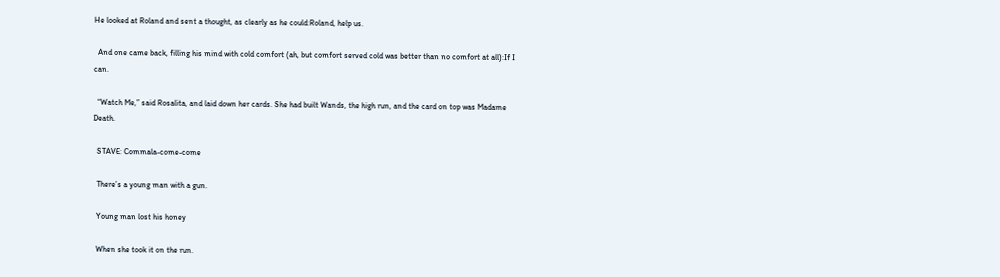He looked at Roland and sent a thought, as clearly as he could:Roland, help us.

  And one came back, filling his mind with cold comfort (ah, but comfort served cold was better than no comfort at all):If I can.

  “Watch Me,” said Rosalita, and laid down her cards. She had built Wands, the high run, and the card on top was Madame Death.

  STAVE: Commala-come-come

  There’s a young man with a gun.

  Young man lost his honey

  When she took it on the run.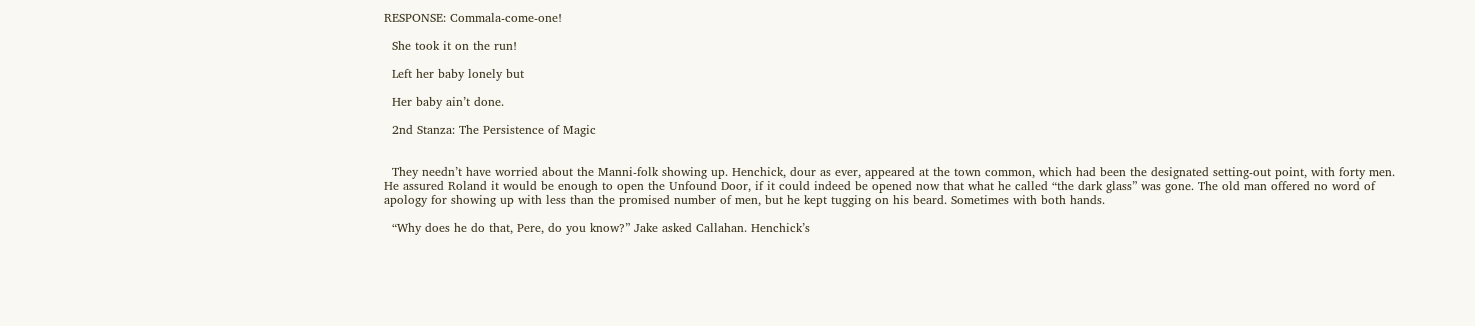RESPONSE: Commala-come-one!

  She took it on the run!

  Left her baby lonely but

  Her baby ain’t done.

  2nd Stanza: The Persistence of Magic


  They needn’t have worried about the Manni-folk showing up. Henchick, dour as ever, appeared at the town common, which had been the designated setting-out point, with forty men. He assured Roland it would be enough to open the Unfound Door, if it could indeed be opened now that what he called “the dark glass” was gone. The old man offered no word of apology for showing up with less than the promised number of men, but he kept tugging on his beard. Sometimes with both hands.

  “Why does he do that, Pere, do you know?” Jake asked Callahan. Henchick’s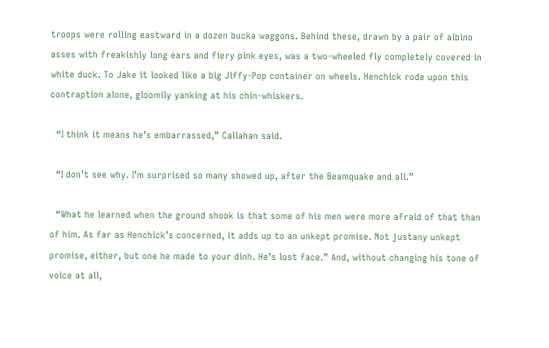troops were rolling eastward in a dozen bucka waggons. Behind these, drawn by a pair of albino asses with freakishly long ears and fiery pink eyes, was a two-wheeled fly completely covered in white duck. To Jake it looked like a big Jiffy-Pop container on wheels. Henchick rode upon this contraption alone, gloomily yanking at his chin-whiskers.

  “I think it means he’s embarrassed,” Callahan said.

  “I don’t see why. I’m surprised so many showed up, after the Beamquake and all.”

  “What he learned when the ground shook is that some of his men were more afraid of that than of him. As far as Henchick’s concerned, it adds up to an unkept promise. Not justany unkept promise, either, but one he made to your dinh. He’s lost face.” And, without changing his tone of voice at all,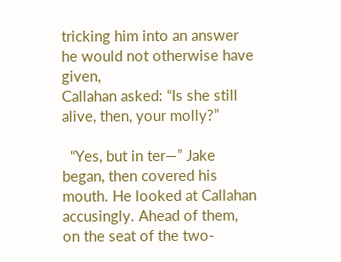tricking him into an answer he would not otherwise have given,
Callahan asked: “Is she still alive, then, your molly?”

  “Yes, but in ter—” Jake began, then covered his mouth. He looked at Callahan accusingly. Ahead of them, on the seat of the two-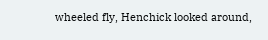wheeled fly, Henchick looked around,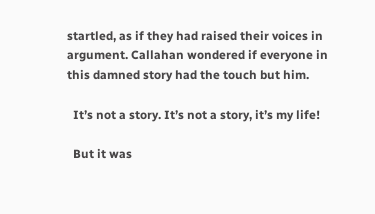startled, as if they had raised their voices in argument. Callahan wondered if everyone in this damned story had the touch but him.

  It’s not a story. It’s not a story, it’s my life!

  But it was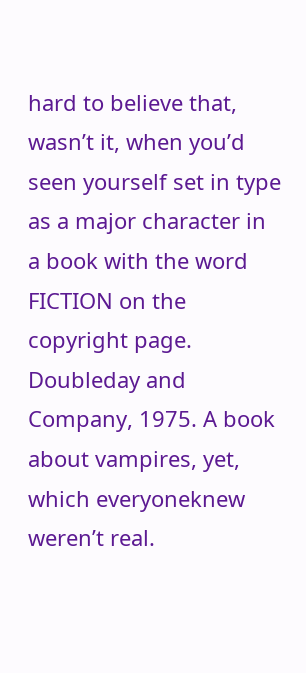hard to believe that, wasn’t it, when you’d seen yourself set in type as a major character in a book with the word FICTION on the copyright page. Doubleday and Company, 1975. A book about vampires, yet, which everyoneknew weren’t real.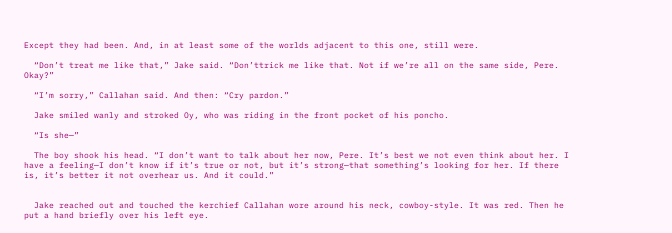Except they had been. And, in at least some of the worlds adjacent to this one, still were.

  “Don’t treat me like that,” Jake said. “Don’ttrick me like that. Not if we’re all on the same side, Pere. Okay?”

  “I’m sorry,” Callahan said. And then: “Cry pardon.”

  Jake smiled wanly and stroked Oy, who was riding in the front pocket of his poncho.

  “Is she—”

  The boy shook his head. “I don’t want to talk about her now, Pere. It’s best we not even think about her. I have a feeling—I don’t know if it’s true or not, but it’s strong—that something’s looking for her. If there is, it’s better it not overhear us. And it could.”


  Jake reached out and touched the kerchief Callahan wore around his neck, cowboy-style. It was red. Then he put a hand briefly over his left eye.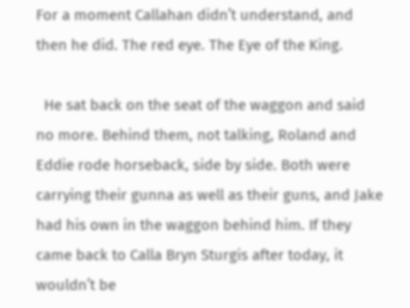For a moment Callahan didn’t understand, and then he did. The red eye. The Eye of the King.

  He sat back on the seat of the waggon and said no more. Behind them, not talking, Roland and Eddie rode horseback, side by side. Both were carrying their gunna as well as their guns, and Jake had his own in the waggon behind him. If they came back to Calla Bryn Sturgis after today, it wouldn’t be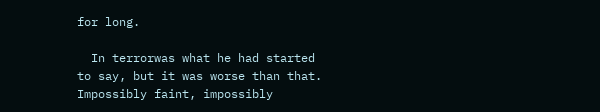for long.

  In terrorwas what he had started to say, but it was worse than that. Impossibly faint, impossibly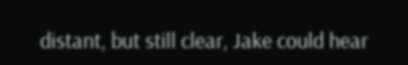distant, but still clear, Jake could hear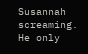Susannah screaming. He only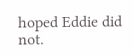hoped Eddie did not.